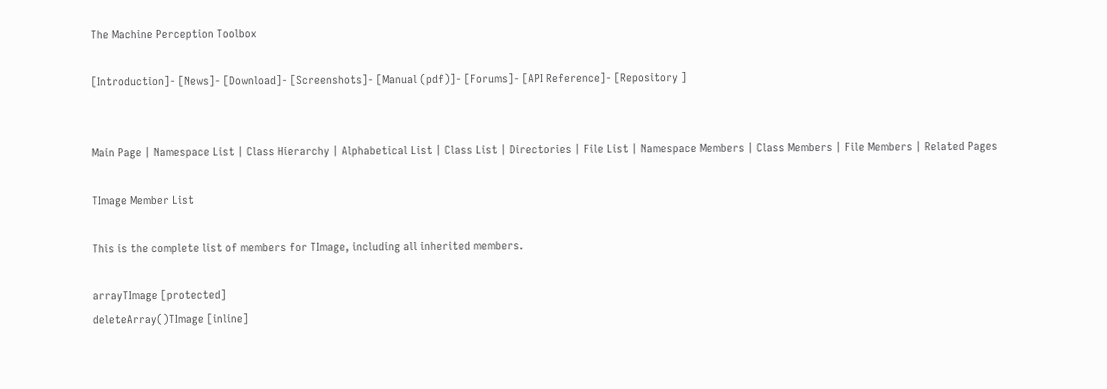The Machine Perception Toolbox

[Introduction]- [News]- [Download]- [Screenshots]- [Manual (pdf)]- [Forums]- [API Reference]- [Repository ]


Main Page | Namespace List | Class Hierarchy | Alphabetical List | Class List | Directories | File List | Namespace Members | Class Members | File Members | Related Pages

TImage Member List

This is the complete list of members for TImage, including all inherited members.

arrayTImage [protected]
deleteArray()TImage [inline]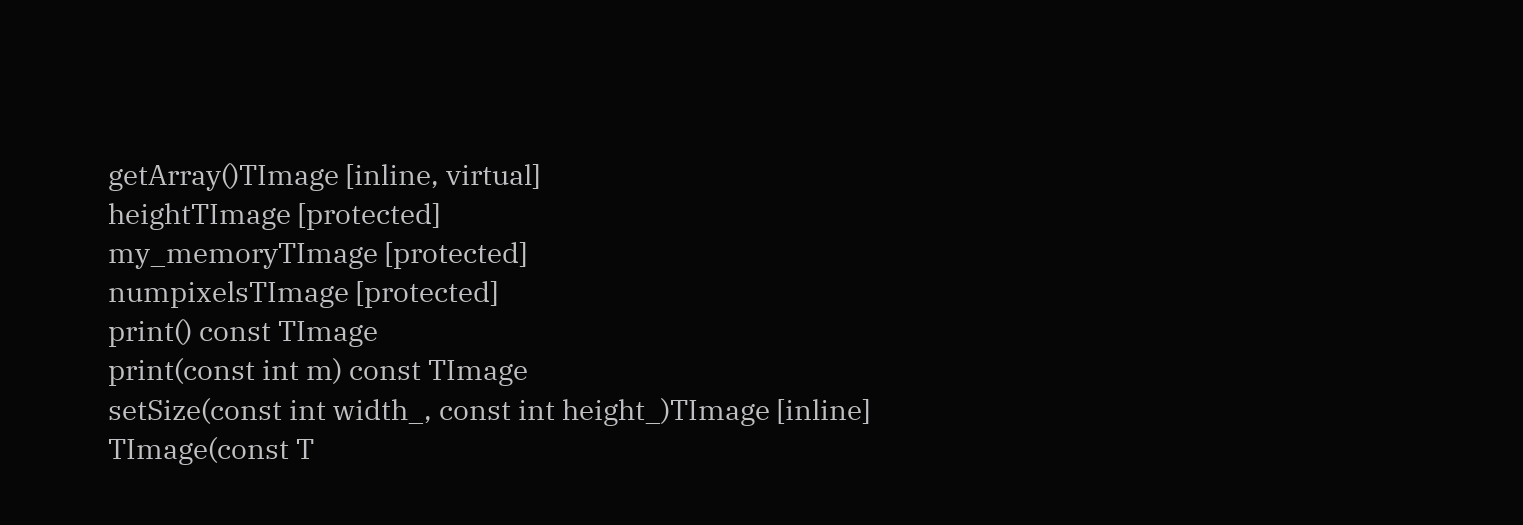getArray()TImage [inline, virtual]
heightTImage [protected]
my_memoryTImage [protected]
numpixelsTImage [protected]
print() const TImage
print(const int m) const TImage
setSize(const int width_, const int height_)TImage [inline]
TImage(const T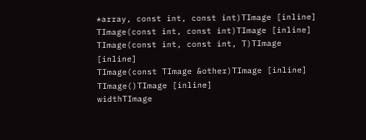*array, const int, const int)TImage [inline]
TImage(const int, const int)TImage [inline]
TImage(const int, const int, T)TImage [inline]
TImage(const TImage &other)TImage [inline]
TImage()TImage [inline]
widthTImage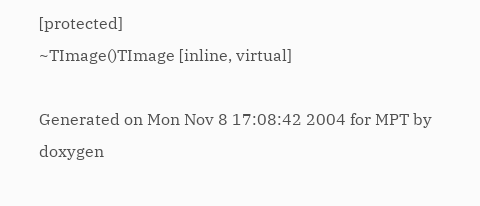[protected]
~TImage()TImage [inline, virtual]

Generated on Mon Nov 8 17:08:42 2004 for MPT by  doxygen